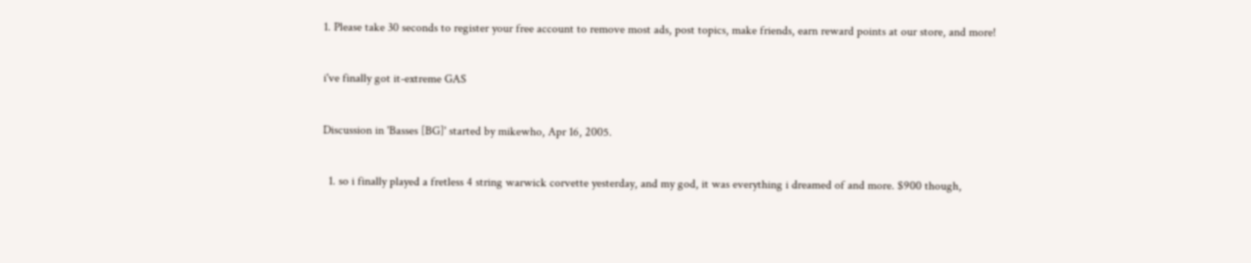1. Please take 30 seconds to register your free account to remove most ads, post topics, make friends, earn reward points at our store, and more!

i've finally got it-extreme GAS

Discussion in 'Basses [BG]' started by mikewho, Apr 16, 2005.

  1. so i finally played a fretless 4 string warwick corvette yesterday, and my god, it was everything i dreamed of and more. $900 though,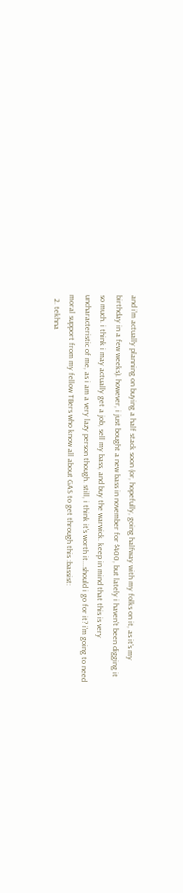and i'm actually planning on buying a half stack soon (or, hopefully, going halfway with my folks on it, as it's my birthday in a few weeks). however, i just bought a new bass in november for $400, but lately i haven't been digging it so much. i think i may actually get a job, sell my bass, and buy the warwick. keep in mind that this is very uncharacteristic of me, as i am a very lazy person though. still, i think it's worth it...should i go for it? i'm going to need moral support from my fellow TBers who know all about GAS to get through this :bassist:
  2. tekhna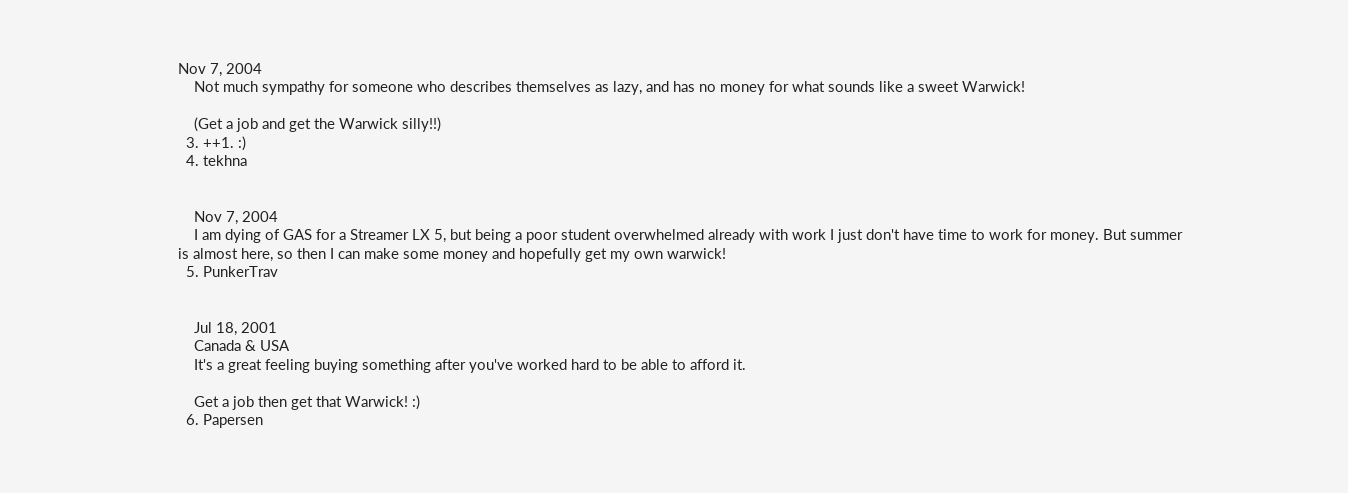Nov 7, 2004
    Not much sympathy for someone who describes themselves as lazy, and has no money for what sounds like a sweet Warwick!

    (Get a job and get the Warwick silly!!)
  3. ++1. :)
  4. tekhna


    Nov 7, 2004
    I am dying of GAS for a Streamer LX 5, but being a poor student overwhelmed already with work I just don't have time to work for money. But summer is almost here, so then I can make some money and hopefully get my own warwick!
  5. PunkerTrav


    Jul 18, 2001
    Canada & USA
    It's a great feeling buying something after you've worked hard to be able to afford it.

    Get a job then get that Warwick! :)
  6. Papersen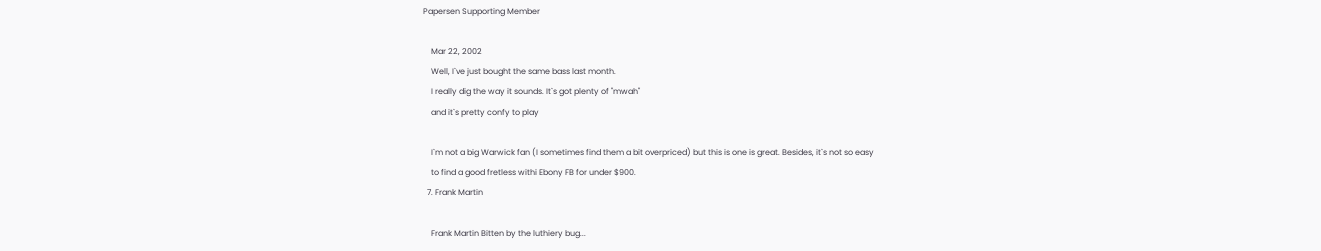Papersen Supporting Member

    Mar 22, 2002
    Well, I`ve just bought the same bass last month.
    I really dig the way it sounds. It`s got plenty of "mwah"
    and it`s pretty confy to play

    I`m not a big Warwick fan (I sometimes find them a bit overpriced) but this is one is great. Besides, it`s not so easy
    to find a good fretless withi Ebony FB for under $900.
  7. Frank Martin

    Frank Martin Bitten by the luthiery bug...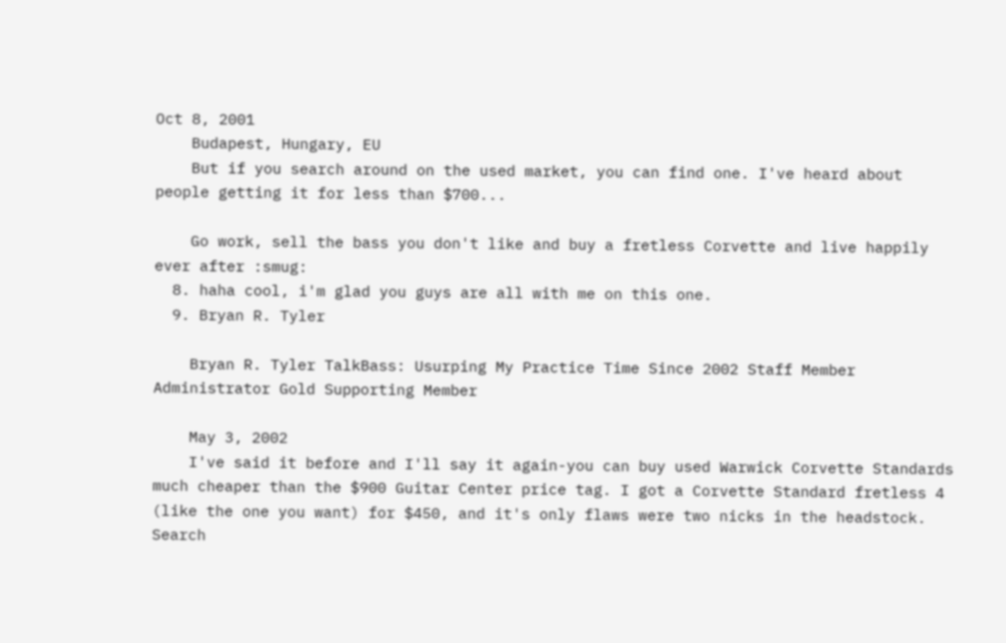Oct 8, 2001
    Budapest, Hungary, EU
    But if you search around on the used market, you can find one. I've heard about people getting it for less than $700...

    Go work, sell the bass you don't like and buy a fretless Corvette and live happily ever after :smug:
  8. haha cool, i'm glad you guys are all with me on this one.
  9. Bryan R. Tyler

    Bryan R. Tyler TalkBass: Usurping My Practice Time Since 2002 Staff Member Administrator Gold Supporting Member

    May 3, 2002
    I've said it before and I'll say it again-you can buy used Warwick Corvette Standards much cheaper than the $900 Guitar Center price tag. I got a Corvette Standard fretless 4 (like the one you want) for $450, and it's only flaws were two nicks in the headstock. Search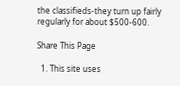the classifieds-they turn up fairly regularly for about $500-600.

Share This Page

  1. This site uses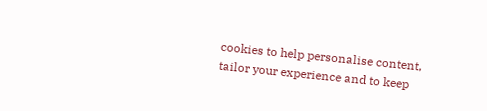cookies to help personalise content, tailor your experience and to keep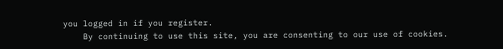you logged in if you register.
    By continuing to use this site, you are consenting to our use of cookies.